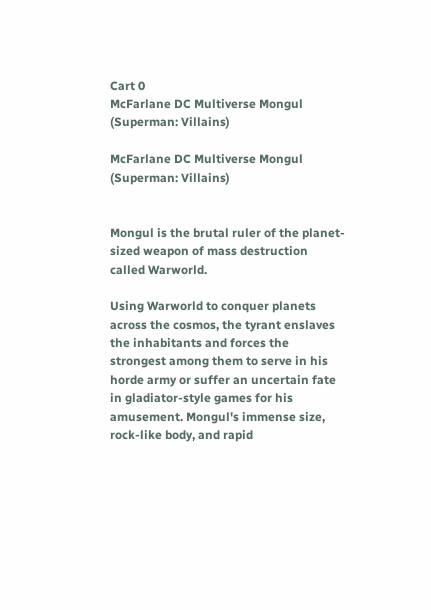Cart 0
McFarlane DC Multiverse Mongul (Superman: Villains)

McFarlane DC Multiverse Mongul (Superman: Villains)


Mongul is the brutal ruler of the planet-sized weapon of mass destruction called Warworld.

Using Warworld to conquer planets across the cosmos, the tyrant enslaves the inhabitants and forces the strongest among them to serve in his horde army or suffer an uncertain fate in gladiator-style games for his amusement. Mongul's immense size, rock-like body, and rapid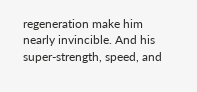regeneration make him nearly invincible. And his super-strength, speed, and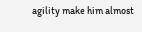agility make him almost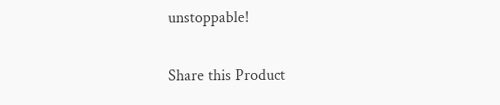unstoppable!

Share this Product